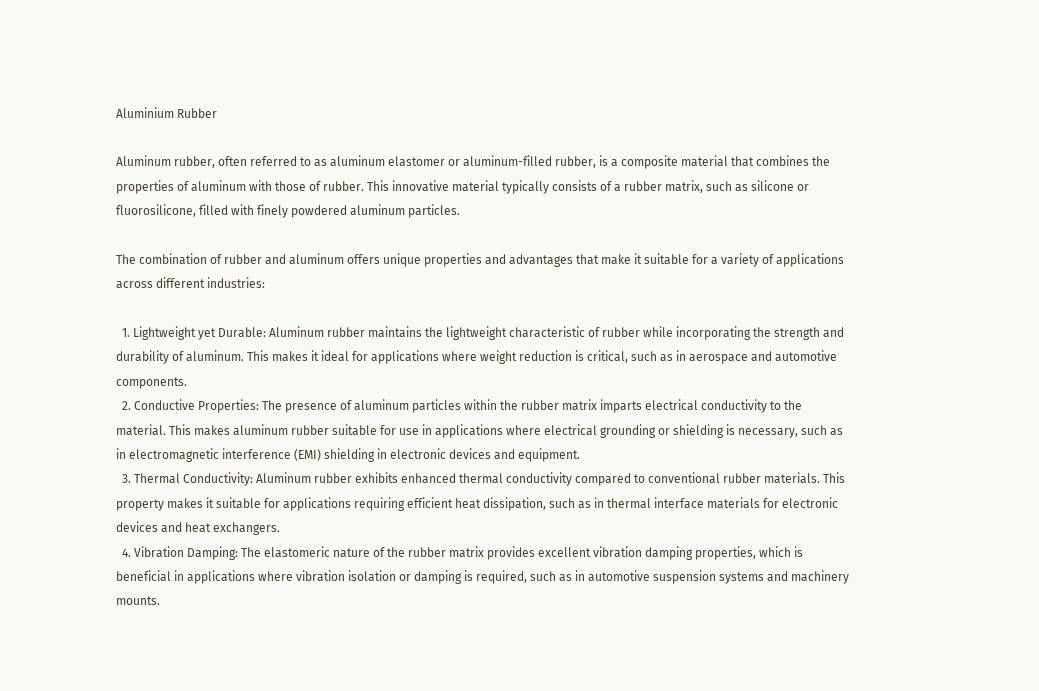Aluminium Rubber

Aluminum rubber, often referred to as aluminum elastomer or aluminum-filled rubber, is a composite material that combines the properties of aluminum with those of rubber. This innovative material typically consists of a rubber matrix, such as silicone or fluorosilicone, filled with finely powdered aluminum particles.

The combination of rubber and aluminum offers unique properties and advantages that make it suitable for a variety of applications across different industries:

  1. Lightweight yet Durable: Aluminum rubber maintains the lightweight characteristic of rubber while incorporating the strength and durability of aluminum. This makes it ideal for applications where weight reduction is critical, such as in aerospace and automotive components.
  2. Conductive Properties: The presence of aluminum particles within the rubber matrix imparts electrical conductivity to the material. This makes aluminum rubber suitable for use in applications where electrical grounding or shielding is necessary, such as in electromagnetic interference (EMI) shielding in electronic devices and equipment.
  3. Thermal Conductivity: Aluminum rubber exhibits enhanced thermal conductivity compared to conventional rubber materials. This property makes it suitable for applications requiring efficient heat dissipation, such as in thermal interface materials for electronic devices and heat exchangers.
  4. Vibration Damping: The elastomeric nature of the rubber matrix provides excellent vibration damping properties, which is beneficial in applications where vibration isolation or damping is required, such as in automotive suspension systems and machinery mounts.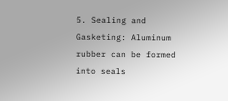5. Sealing and Gasketing: Aluminum rubber can be formed into seals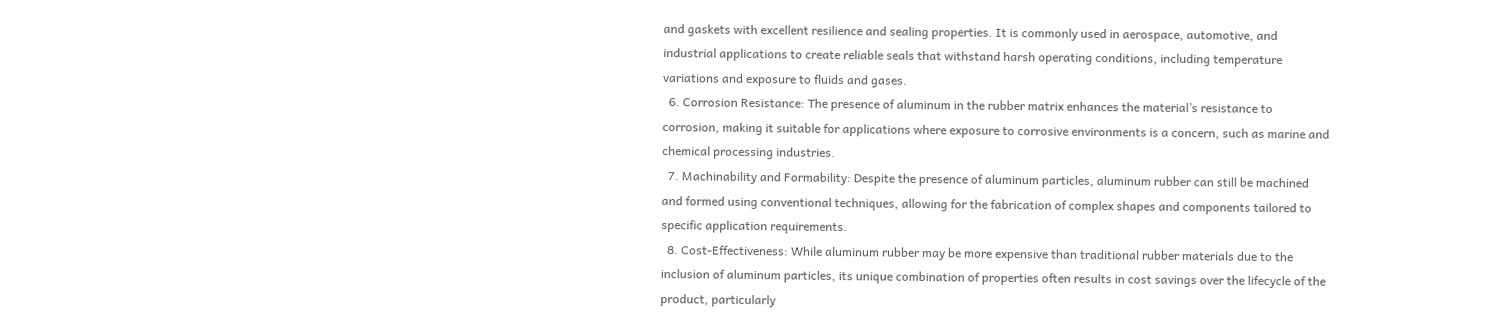and gaskets with excellent resilience and sealing properties. It is commonly used in aerospace, automotive, and industrial applications to create reliable seals that withstand harsh operating conditions, including temperature variations and exposure to fluids and gases.
  6. Corrosion Resistance: The presence of aluminum in the rubber matrix enhances the material’s resistance to corrosion, making it suitable for applications where exposure to corrosive environments is a concern, such as marine and chemical processing industries.
  7. Machinability and Formability: Despite the presence of aluminum particles, aluminum rubber can still be machined and formed using conventional techniques, allowing for the fabrication of complex shapes and components tailored to specific application requirements.
  8. Cost-Effectiveness: While aluminum rubber may be more expensive than traditional rubber materials due to the inclusion of aluminum particles, its unique combination of properties often results in cost savings over the lifecycle of the product, particularly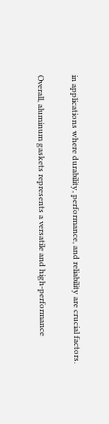in applications where durability, performance, and reliability are crucial factors.

Overall, aluminum gaskets represents a versatile and high-performance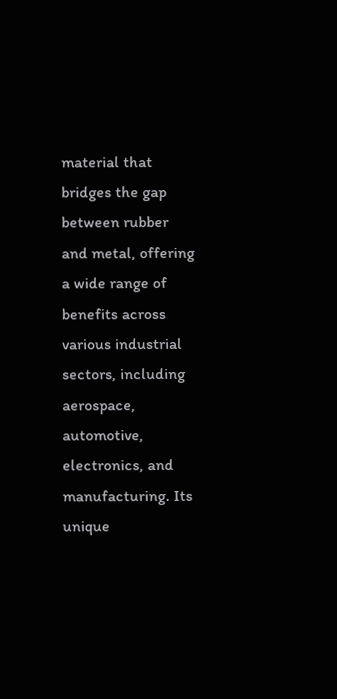material that bridges the gap between rubber and metal, offering a wide range of benefits across various industrial sectors, including aerospace, automotive, electronics, and manufacturing. Its unique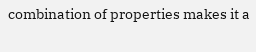combination of properties makes it a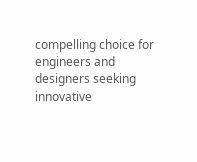compelling choice for engineers and designers seeking innovative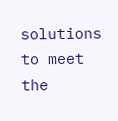solutions to meet the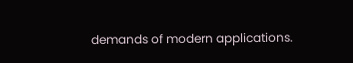demands of modern applications.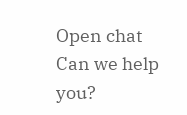Open chat
Can we help you?